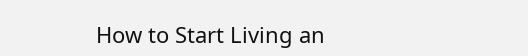How to Start Living an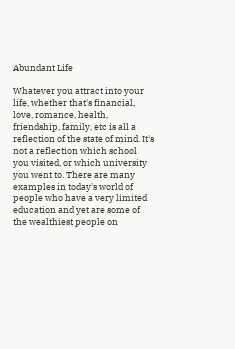Abundant Life

Whatever you attract into your life, whether that's financial, love, romance, health, friendship, family, etc is all a reflection of the state of mind. It's not a reflection which school you visited, or which university you went to. There are many examples in today's world of people who have a very limited education and yet are some of the wealthiest people on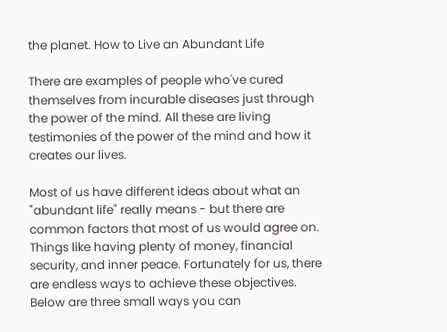the planet. How to Live an Abundant Life

There are examples of people who've cured themselves from incurable diseases just through the power of the mind. All these are living testimonies of the power of the mind and how it creates our lives.

Most of us have different ideas about what an "abundant life" really means - but there are common factors that most of us would agree on. Things like having plenty of money, financial security, and inner peace. Fortunately for us, there are endless ways to achieve these objectives. Below are three small ways you can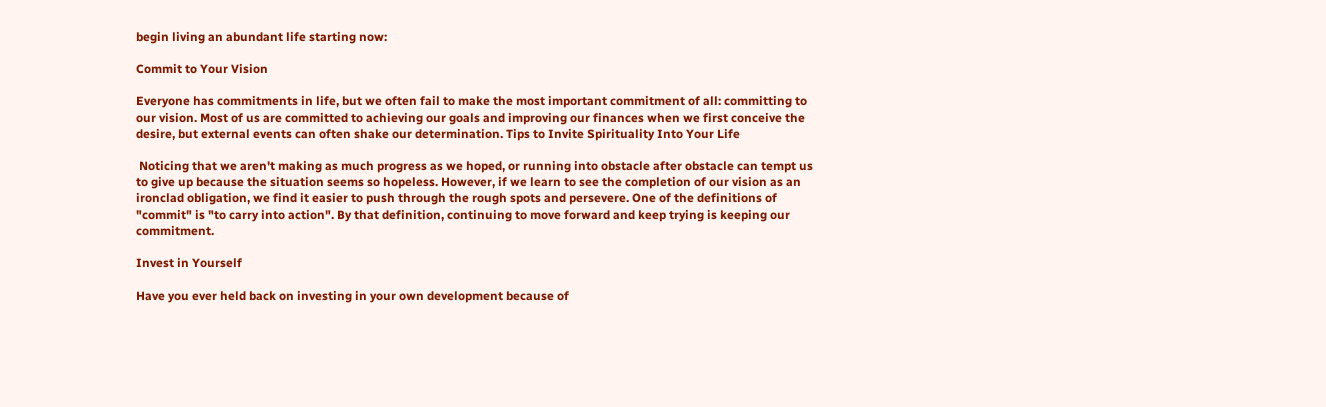begin living an abundant life starting now:

Commit to Your Vision

Everyone has commitments in life, but we often fail to make the most important commitment of all: committing to our vision. Most of us are committed to achieving our goals and improving our finances when we first conceive the desire, but external events can often shake our determination. Tips to Invite Spirituality Into Your Life

 Noticing that we aren't making as much progress as we hoped, or running into obstacle after obstacle can tempt us to give up because the situation seems so hopeless. However, if we learn to see the completion of our vision as an ironclad obligation, we find it easier to push through the rough spots and persevere. One of the definitions of "commit" is "to carry into action". By that definition, continuing to move forward and keep trying is keeping our commitment.

Invest in Yourself

Have you ever held back on investing in your own development because of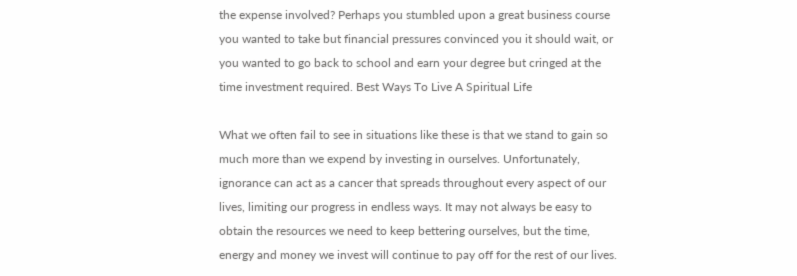the expense involved? Perhaps you stumbled upon a great business course you wanted to take but financial pressures convinced you it should wait, or you wanted to go back to school and earn your degree but cringed at the time investment required. Best Ways To Live A Spiritual Life

What we often fail to see in situations like these is that we stand to gain so much more than we expend by investing in ourselves. Unfortunately, ignorance can act as a cancer that spreads throughout every aspect of our lives, limiting our progress in endless ways. It may not always be easy to obtain the resources we need to keep bettering ourselves, but the time, energy and money we invest will continue to pay off for the rest of our lives.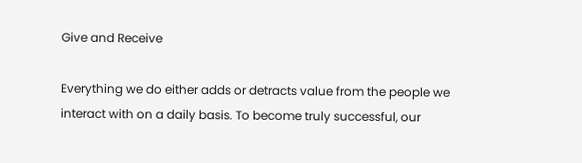Give and Receive

Everything we do either adds or detracts value from the people we interact with on a daily basis. To become truly successful, our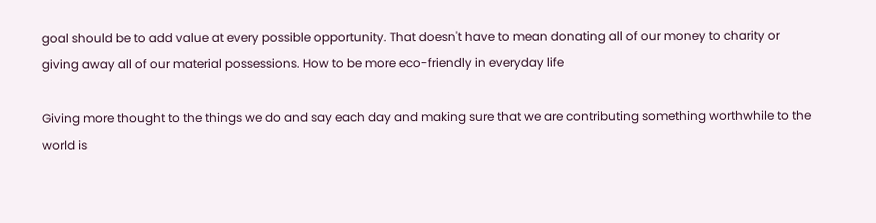goal should be to add value at every possible opportunity. That doesn't have to mean donating all of our money to charity or giving away all of our material possessions. How to be more eco-friendly in everyday life

Giving more thought to the things we do and say each day and making sure that we are contributing something worthwhile to the world is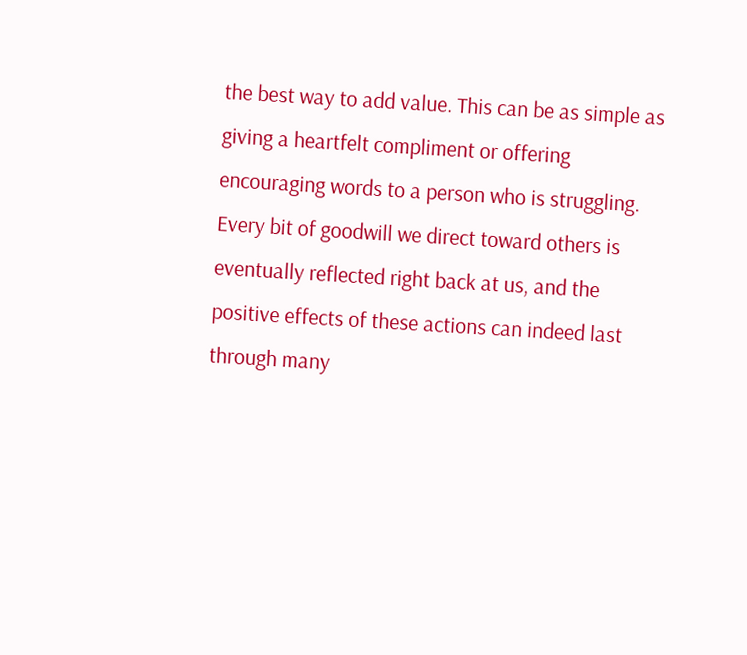the best way to add value. This can be as simple as giving a heartfelt compliment or offering encouraging words to a person who is struggling. Every bit of goodwill we direct toward others is eventually reflected right back at us, and the positive effects of these actions can indeed last through many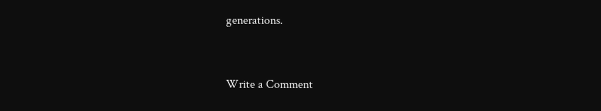generations.


Write a Comment